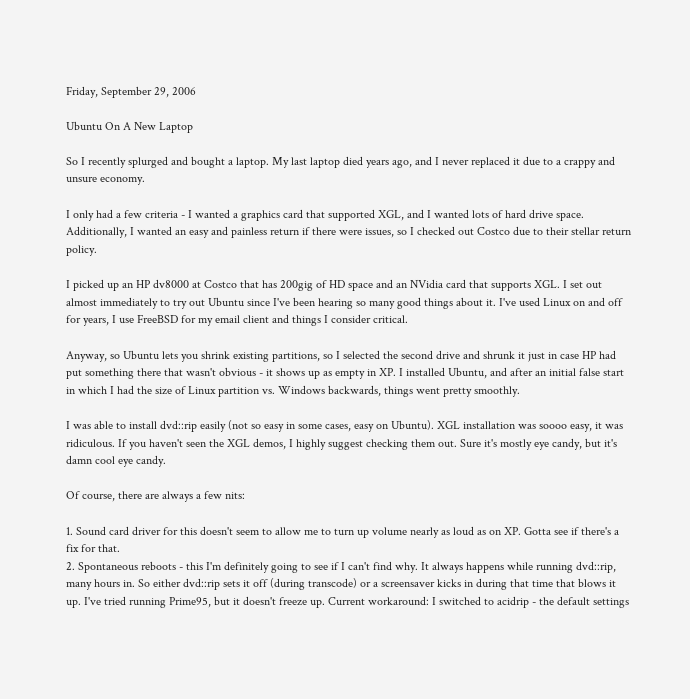Friday, September 29, 2006

Ubuntu On A New Laptop

So I recently splurged and bought a laptop. My last laptop died years ago, and I never replaced it due to a crappy and unsure economy.

I only had a few criteria - I wanted a graphics card that supported XGL, and I wanted lots of hard drive space. Additionally, I wanted an easy and painless return if there were issues, so I checked out Costco due to their stellar return policy.

I picked up an HP dv8000 at Costco that has 200gig of HD space and an NVidia card that supports XGL. I set out almost immediately to try out Ubuntu since I've been hearing so many good things about it. I've used Linux on and off for years, I use FreeBSD for my email client and things I consider critical.

Anyway, so Ubuntu lets you shrink existing partitions, so I selected the second drive and shrunk it just in case HP had put something there that wasn't obvious - it shows up as empty in XP. I installed Ubuntu, and after an initial false start in which I had the size of Linux partition vs. Windows backwards, things went pretty smoothly.

I was able to install dvd::rip easily (not so easy in some cases, easy on Ubuntu). XGL installation was soooo easy, it was ridiculous. If you haven't seen the XGL demos, I highly suggest checking them out. Sure it's mostly eye candy, but it's damn cool eye candy.

Of course, there are always a few nits:

1. Sound card driver for this doesn't seem to allow me to turn up volume nearly as loud as on XP. Gotta see if there's a fix for that.
2. Spontaneous reboots - this I'm definitely going to see if I can't find why. It always happens while running dvd::rip, many hours in. So either dvd::rip sets it off (during transcode) or a screensaver kicks in during that time that blows it up. I've tried running Prime95, but it doesn't freeze up. Current workaround: I switched to acidrip - the default settings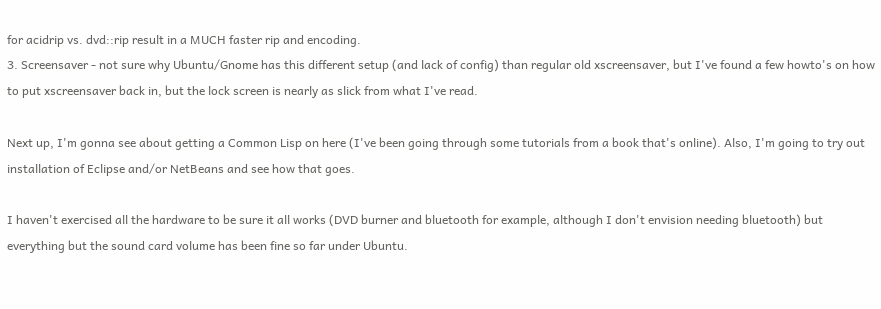for acidrip vs. dvd::rip result in a MUCH faster rip and encoding.
3. Screensaver - not sure why Ubuntu/Gnome has this different setup (and lack of config) than regular old xscreensaver, but I've found a few howto's on how to put xscreensaver back in, but the lock screen is nearly as slick from what I've read.

Next up, I'm gonna see about getting a Common Lisp on here (I've been going through some tutorials from a book that's online). Also, I'm going to try out installation of Eclipse and/or NetBeans and see how that goes.

I haven't exercised all the hardware to be sure it all works (DVD burner and bluetooth for example, although I don't envision needing bluetooth) but everything but the sound card volume has been fine so far under Ubuntu.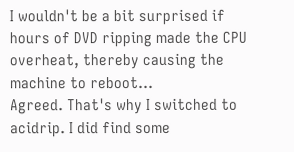I wouldn't be a bit surprised if hours of DVD ripping made the CPU overheat, thereby causing the machine to reboot...
Agreed. That's why I switched to acidrip. I did find some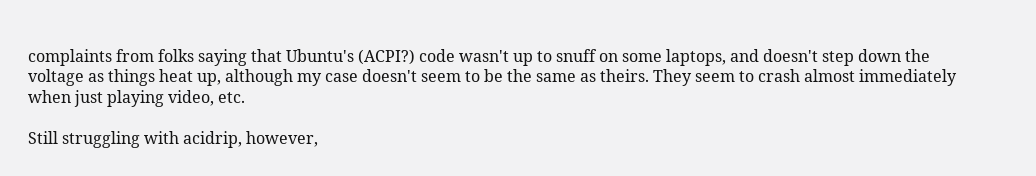complaints from folks saying that Ubuntu's (ACPI?) code wasn't up to snuff on some laptops, and doesn't step down the voltage as things heat up, although my case doesn't seem to be the same as theirs. They seem to crash almost immediately when just playing video, etc.

Still struggling with acidrip, however,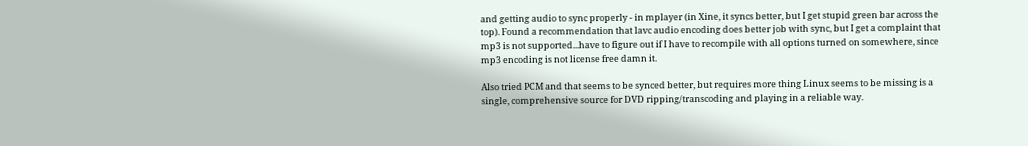and getting audio to sync properly - in mplayer (in Xine, it syncs better, but I get stupid green bar across the top). Found a recommendation that lavc audio encoding does better job with sync, but I get a complaint that mp3 is not supported...have to figure out if I have to recompile with all options turned on somewhere, since mp3 encoding is not license free damn it.

Also tried PCM and that seems to be synced better, but requires more thing Linux seems to be missing is a single, comprehensive source for DVD ripping/transcoding and playing in a reliable way.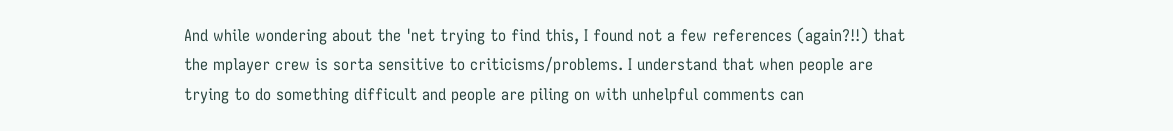And while wondering about the 'net trying to find this, I found not a few references (again?!!) that the mplayer crew is sorta sensitive to criticisms/problems. I understand that when people are trying to do something difficult and people are piling on with unhelpful comments can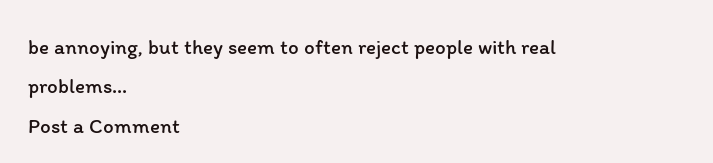be annoying, but they seem to often reject people with real problems...
Post a Comment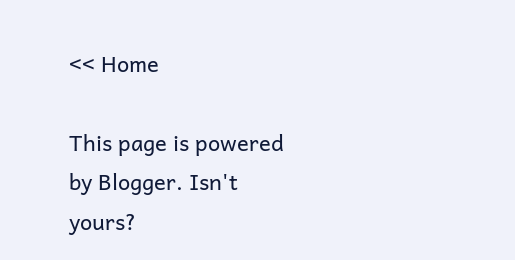<< Home

This page is powered by Blogger. Isn't yours?